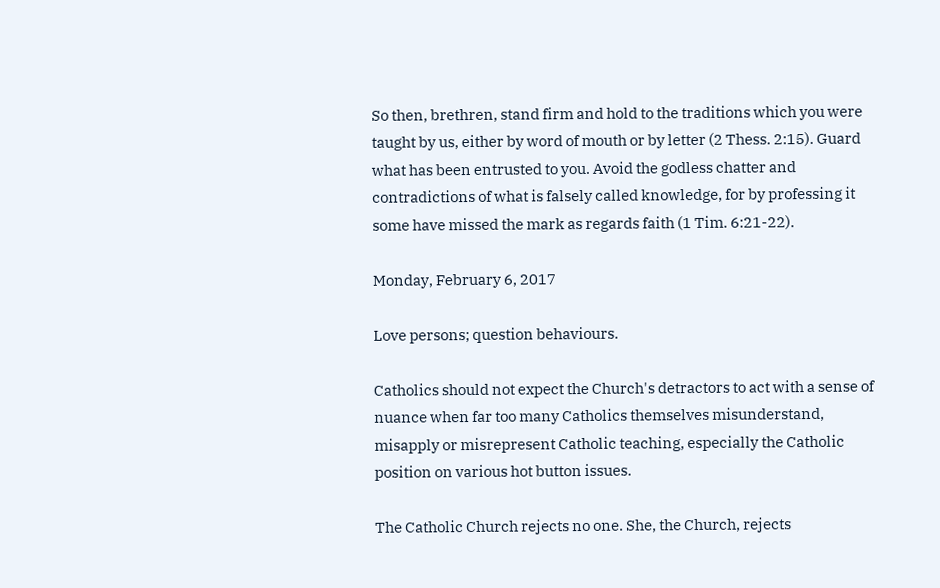So then, brethren, stand firm and hold to the traditions which you were taught by us, either by word of mouth or by letter (2 Thess. 2:15). Guard what has been entrusted to you. Avoid the godless chatter and contradictions of what is falsely called knowledge, for by professing it some have missed the mark as regards faith (1 Tim. 6:21-22).

Monday, February 6, 2017

Love persons; question behaviours.

Catholics should not expect the Church's detractors to act with a sense of nuance when far too many Catholics themselves misunderstand, misapply or misrepresent Catholic teaching, especially the Catholic position on various hot button issues.

The Catholic Church rejects no one. She, the Church, rejects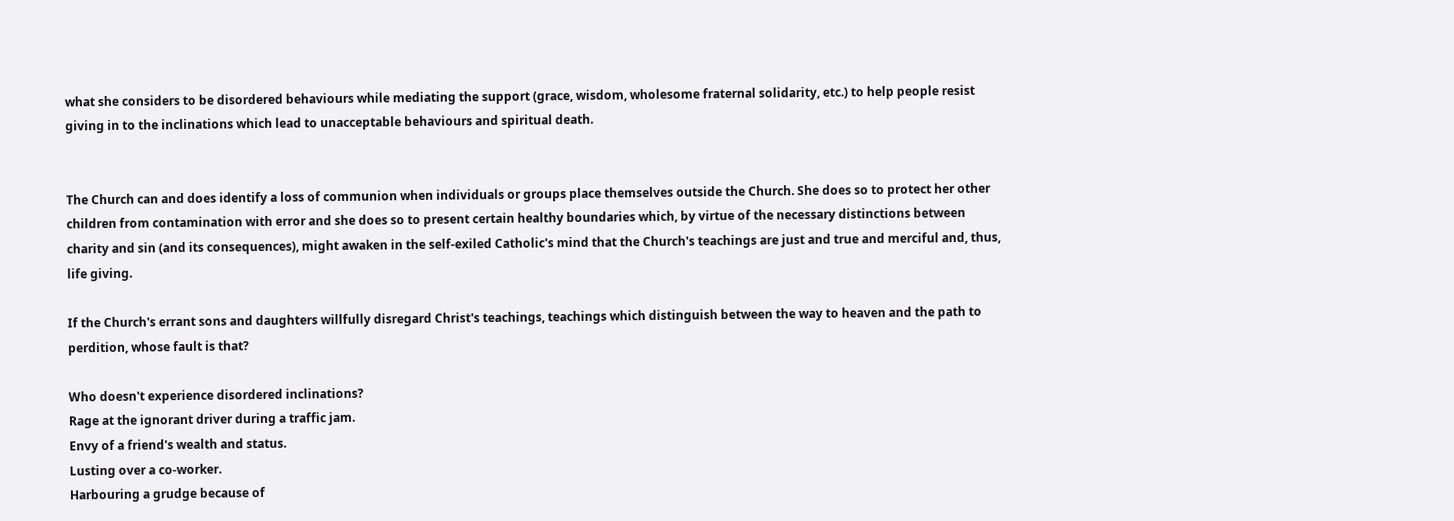what she considers to be disordered behaviours while mediating the support (grace, wisdom, wholesome fraternal solidarity, etc.) to help people resist giving in to the inclinations which lead to unacceptable behaviours and spiritual death.


The Church can and does identify a loss of communion when individuals or groups place themselves outside the Church. She does so to protect her other children from contamination with error and she does so to present certain healthy boundaries which, by virtue of the necessary distinctions between charity and sin (and its consequences), might awaken in the self-exiled Catholic's mind that the Church's teachings are just and true and merciful and, thus, life giving.

If the Church's errant sons and daughters willfully disregard Christ's teachings, teachings which distinguish between the way to heaven and the path to perdition, whose fault is that?

Who doesn't experience disordered inclinations?
Rage at the ignorant driver during a traffic jam.
Envy of a friend's wealth and status.
Lusting over a co-worker.
Harbouring a grudge because of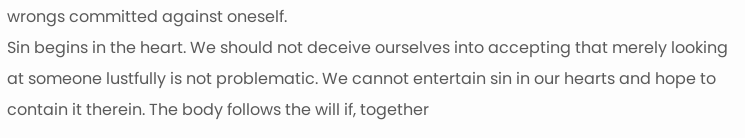wrongs committed against oneself.
Sin begins in the heart. We should not deceive ourselves into accepting that merely looking at someone lustfully is not problematic. We cannot entertain sin in our hearts and hope to contain it therein. The body follows the will if, together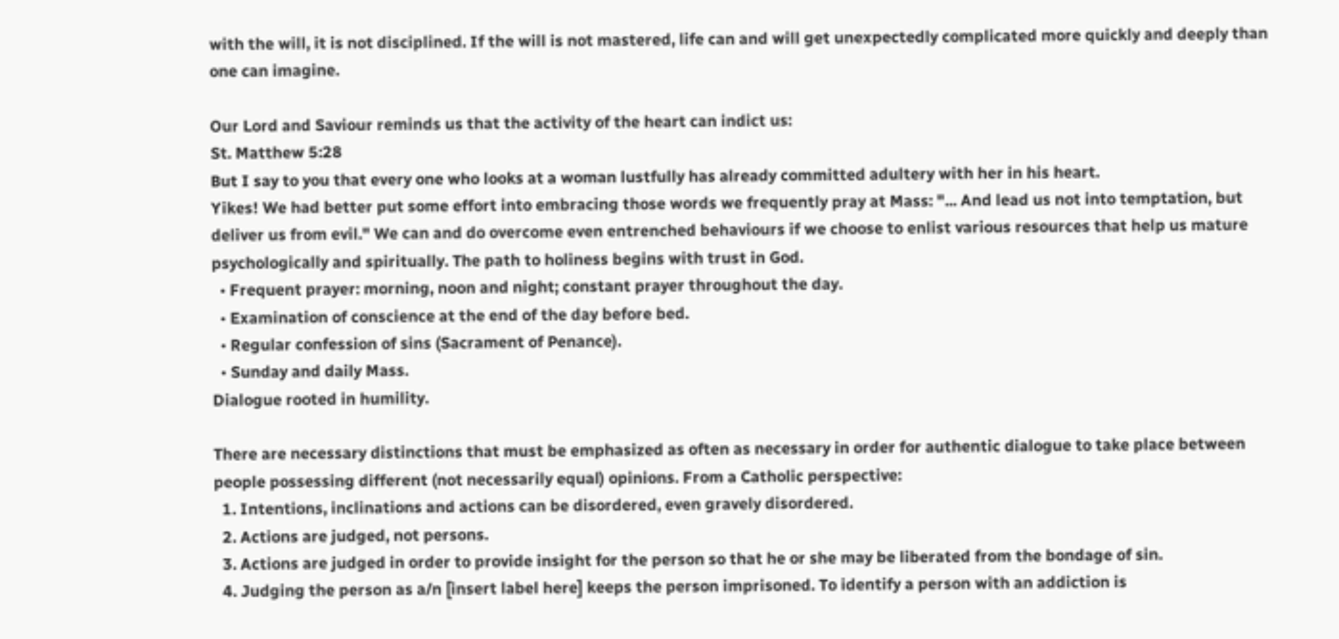with the will, it is not disciplined. If the will is not mastered, life can and will get unexpectedly complicated more quickly and deeply than one can imagine.

Our Lord and Saviour reminds us that the activity of the heart can indict us:
St. Matthew 5:28
But I say to you that every one who looks at a woman lustfully has already committed adultery with her in his heart.
Yikes! We had better put some effort into embracing those words we frequently pray at Mass: "... And lead us not into temptation, but deliver us from evil." We can and do overcome even entrenched behaviours if we choose to enlist various resources that help us mature psychologically and spiritually. The path to holiness begins with trust in God.
  • Frequent prayer: morning, noon and night; constant prayer throughout the day.
  • Examination of conscience at the end of the day before bed.
  • Regular confession of sins (Sacrament of Penance).
  • Sunday and daily Mass.
Dialogue rooted in humility.

There are necessary distinctions that must be emphasized as often as necessary in order for authentic dialogue to take place between people possessing different (not necessarily equal) opinions. From a Catholic perspective:
  1. Intentions, inclinations and actions can be disordered, even gravely disordered.
  2. Actions are judged, not persons.
  3. Actions are judged in order to provide insight for the person so that he or she may be liberated from the bondage of sin.
  4. Judging the person as a/n [insert label here] keeps the person imprisoned. To identify a person with an addiction is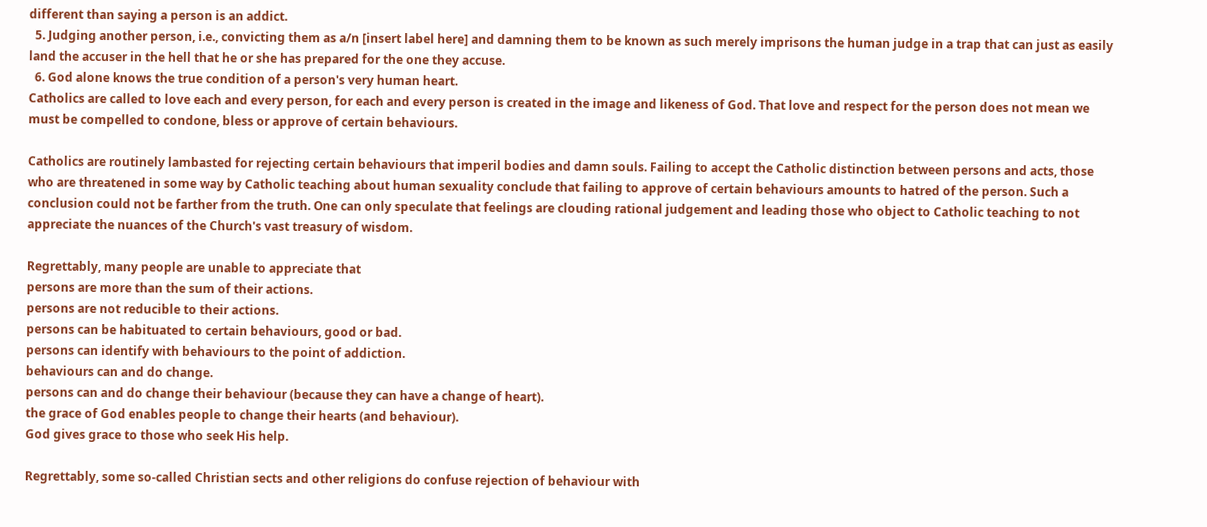different than saying a person is an addict.
  5. Judging another person, i.e., convicting them as a/n [insert label here] and damning them to be known as such merely imprisons the human judge in a trap that can just as easily land the accuser in the hell that he or she has prepared for the one they accuse.
  6. God alone knows the true condition of a person's very human heart.
Catholics are called to love each and every person, for each and every person is created in the image and likeness of God. That love and respect for the person does not mean we must be compelled to condone, bless or approve of certain behaviours.

Catholics are routinely lambasted for rejecting certain behaviours that imperil bodies and damn souls. Failing to accept the Catholic distinction between persons and acts, those who are threatened in some way by Catholic teaching about human sexuality conclude that failing to approve of certain behaviours amounts to hatred of the person. Such a conclusion could not be farther from the truth. One can only speculate that feelings are clouding rational judgement and leading those who object to Catholic teaching to not appreciate the nuances of the Church's vast treasury of wisdom.

Regrettably, many people are unable to appreciate that
persons are more than the sum of their actions.
persons are not reducible to their actions.
persons can be habituated to certain behaviours, good or bad.
persons can identify with behaviours to the point of addiction.
behaviours can and do change.
persons can and do change their behaviour (because they can have a change of heart).
the grace of God enables people to change their hearts (and behaviour).
God gives grace to those who seek His help.

Regrettably, some so-called Christian sects and other religions do confuse rejection of behaviour with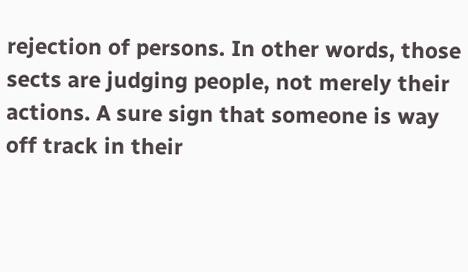rejection of persons. In other words, those sects are judging people, not merely their actions. A sure sign that someone is way off track in their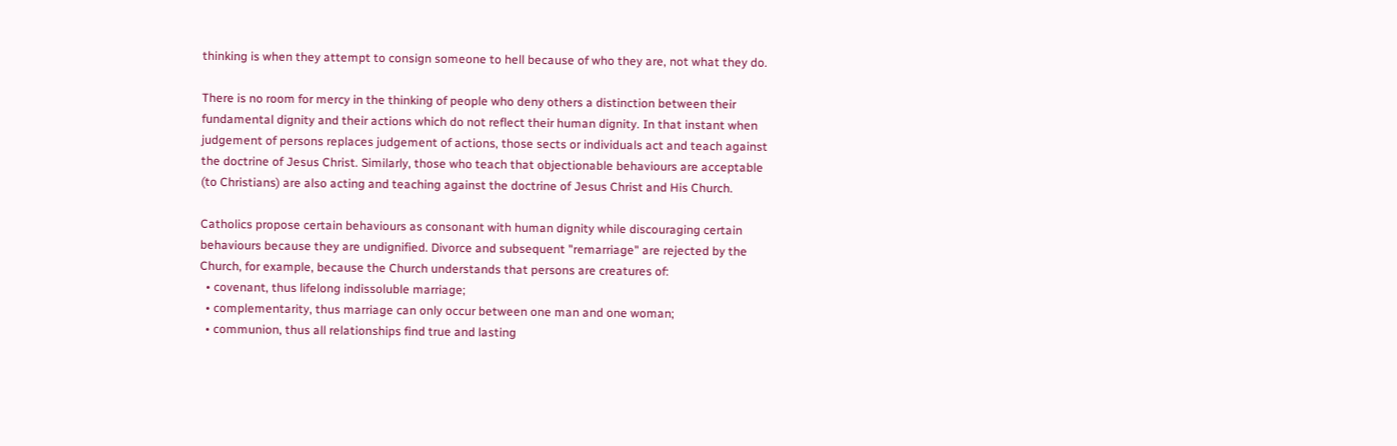thinking is when they attempt to consign someone to hell because of who they are, not what they do.

There is no room for mercy in the thinking of people who deny others a distinction between their fundamental dignity and their actions which do not reflect their human dignity. In that instant when judgement of persons replaces judgement of actions, those sects or individuals act and teach against the doctrine of Jesus Christ. Similarly, those who teach that objectionable behaviours are acceptable (to Christians) are also acting and teaching against the doctrine of Jesus Christ and His Church.

Catholics propose certain behaviours as consonant with human dignity while discouraging certain behaviours because they are undignified. Divorce and subsequent "remarriage" are rejected by the Church, for example, because the Church understands that persons are creatures of:
  • covenant, thus lifelong indissoluble marriage;
  • complementarity, thus marriage can only occur between one man and one woman;
  • communion, thus all relationships find true and lasting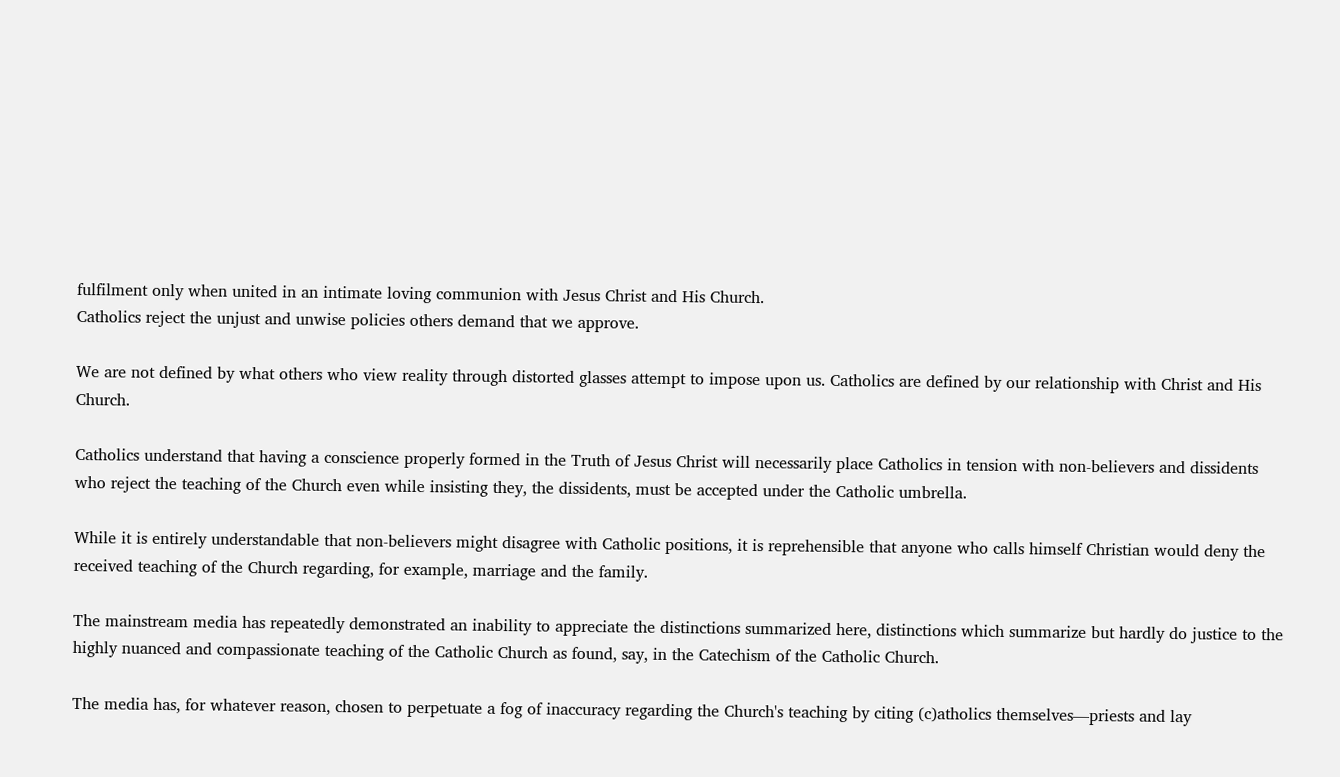fulfilment only when united in an intimate loving communion with Jesus Christ and His Church.
Catholics reject the unjust and unwise policies others demand that we approve.

We are not defined by what others who view reality through distorted glasses attempt to impose upon us. Catholics are defined by our relationship with Christ and His Church.

Catholics understand that having a conscience properly formed in the Truth of Jesus Christ will necessarily place Catholics in tension with non-believers and dissidents who reject the teaching of the Church even while insisting they, the dissidents, must be accepted under the Catholic umbrella.

While it is entirely understandable that non-believers might disagree with Catholic positions, it is reprehensible that anyone who calls himself Christian would deny the received teaching of the Church regarding, for example, marriage and the family.

The mainstream media has repeatedly demonstrated an inability to appreciate the distinctions summarized here, distinctions which summarize but hardly do justice to the highly nuanced and compassionate teaching of the Catholic Church as found, say, in the Catechism of the Catholic Church.

The media has, for whatever reason, chosen to perpetuate a fog of inaccuracy regarding the Church's teaching by citing (c)atholics themselves—priests and lay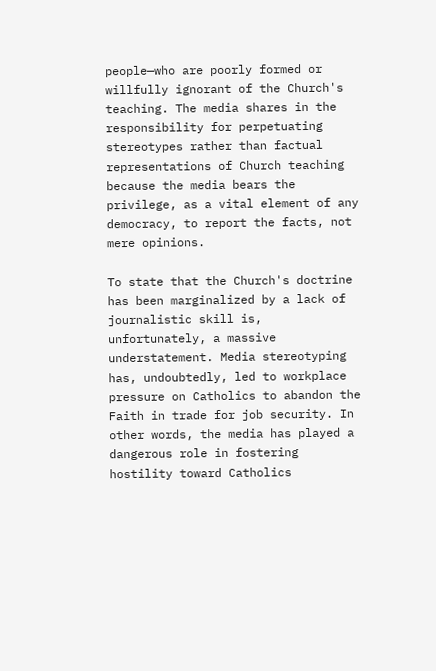people—who are poorly formed or willfully ignorant of the Church's teaching. The media shares in the responsibility for perpetuating stereotypes rather than factual representations of Church teaching because the media bears the privilege, as a vital element of any democracy, to report the facts, not mere opinions.

To state that the Church's doctrine has been marginalized by a lack of journalistic skill is, unfortunately, a massive understatement. Media stereotyping has, undoubtedly, led to workplace pressure on Catholics to abandon the Faith in trade for job security. In other words, the media has played a dangerous role in fostering hostility toward Catholics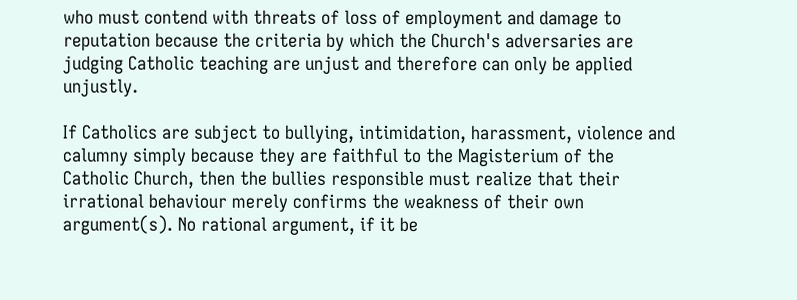who must contend with threats of loss of employment and damage to reputation because the criteria by which the Church's adversaries are judging Catholic teaching are unjust and therefore can only be applied unjustly.

If Catholics are subject to bullying, intimidation, harassment, violence and calumny simply because they are faithful to the Magisterium of the Catholic Church, then the bullies responsible must realize that their irrational behaviour merely confirms the weakness of their own argument(s). No rational argument, if it be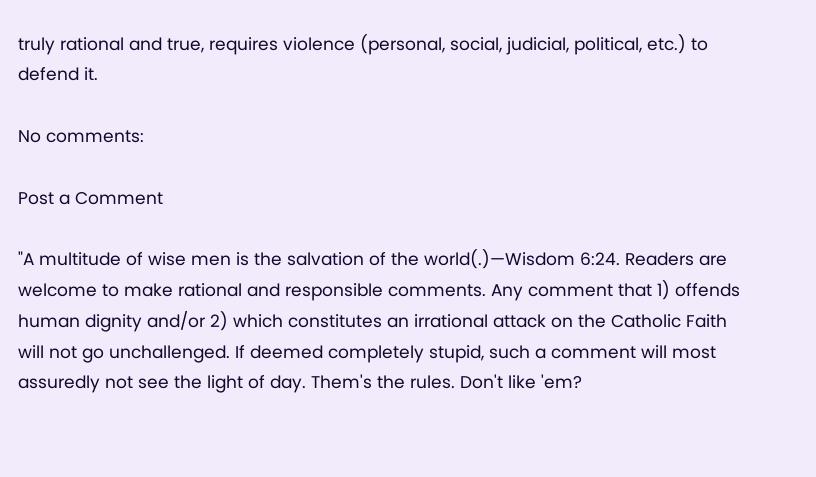truly rational and true, requires violence (personal, social, judicial, political, etc.) to defend it.

No comments:

Post a Comment

"A multitude of wise men is the salvation of the world(.)—Wisdom 6:24. Readers are welcome to make rational and responsible comments. Any comment that 1) offends human dignity and/or 2) which constitutes an irrational attack on the Catholic Faith will not go unchallenged. If deemed completely stupid, such a comment will most assuredly not see the light of day. Them's the rules. Don't like 'em?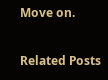Move on.

Related Posts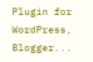Plugin for WordPress, Blogger...